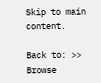Skip to main content.

Back to: >> Browse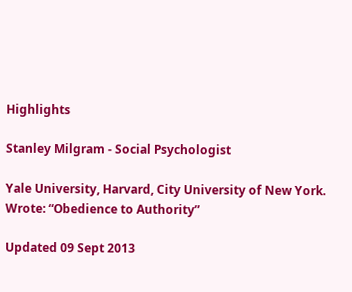Highlights

Stanley Milgram - Social Psychologist

Yale University, Harvard, City University of New York.
Wrote: “Obedience to Authority”

Updated 09 Sept 2013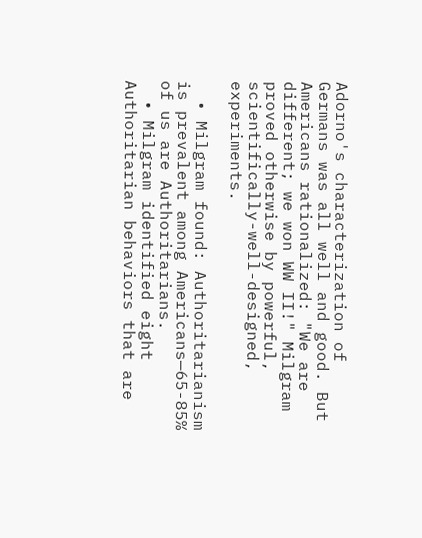Adorno's characterization of Germans was all well and good. But Americans rationalized: "We are different; we won WW II!" Milgram proved otherwise by powerful, scientifically-well-designed, experiments.

  • Milgram found: Authoritarianism is prevalent among Americans—65-85% of us are Authoritarians.
  • Milgram identified eight Authoritarian behaviors that are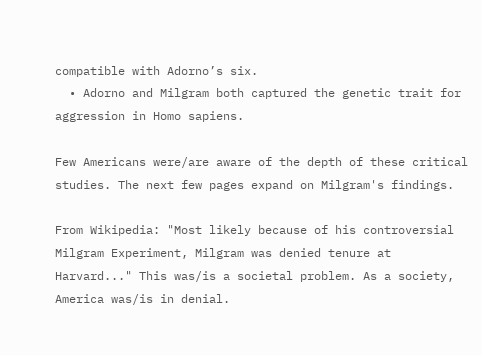compatible with Adorno’s six.
  • Adorno and Milgram both captured the genetic trait for aggression in Homo sapiens.

Few Americans were/are aware of the depth of these critical studies. The next few pages expand on Milgram's findings.

From Wikipedia: "Most likely because of his controversial Milgram Experiment, Milgram was denied tenure at Harvard..." This was/is a societal problem. As a society, America was/is in denial.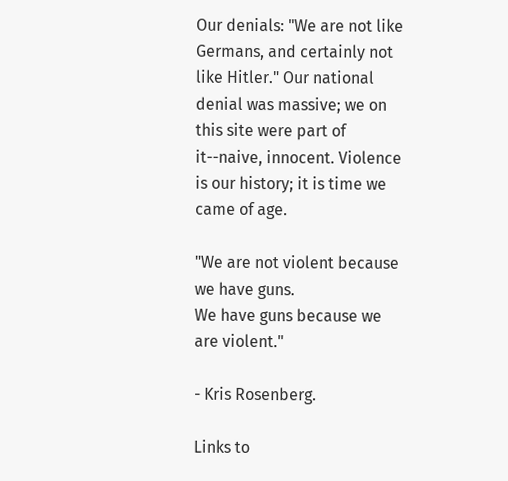Our denials: "We are not like Germans, and certainly not like Hitler." Our national denial was massive; we on this site were part of it--naive, innocent. Violence is our history; it is time we came of age.

"We are not violent because we have guns.
We have guns because we are violent."

- Kris Rosenberg.

Links to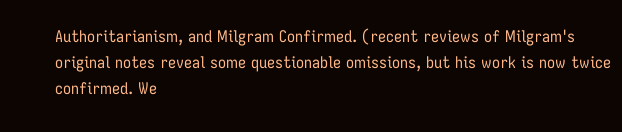Authoritarianism, and Milgram Confirmed. (recent reviews of Milgram's original notes reveal some questionable omissions, but his work is now twice confirmed. We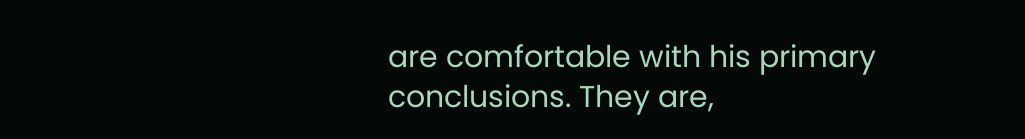are comfortable with his primary conclusions. They are,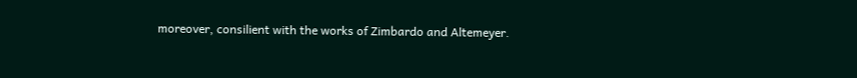moreover, consilient with the works of Zimbardo and Altemeyer.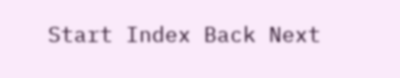Start Index Back Next